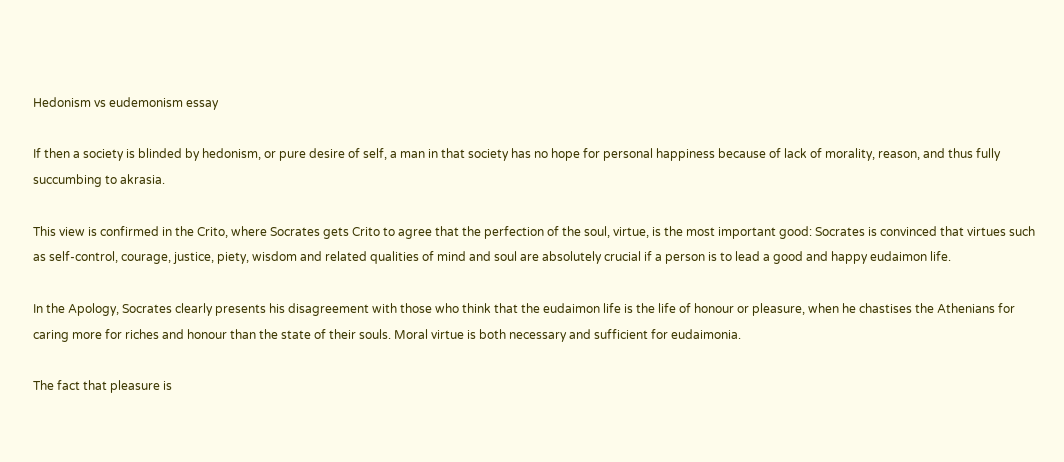Hedonism vs eudemonism essay

If then a society is blinded by hedonism, or pure desire of self, a man in that society has no hope for personal happiness because of lack of morality, reason, and thus fully succumbing to akrasia.

This view is confirmed in the Crito, where Socrates gets Crito to agree that the perfection of the soul, virtue, is the most important good: Socrates is convinced that virtues such as self-control, courage, justice, piety, wisdom and related qualities of mind and soul are absolutely crucial if a person is to lead a good and happy eudaimon life.

In the Apology, Socrates clearly presents his disagreement with those who think that the eudaimon life is the life of honour or pleasure, when he chastises the Athenians for caring more for riches and honour than the state of their souls. Moral virtue is both necessary and sufficient for eudaimonia.

The fact that pleasure is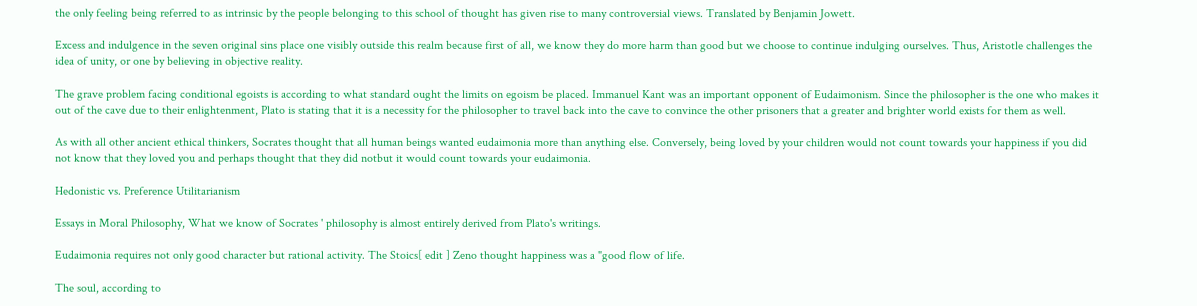the only feeling being referred to as intrinsic by the people belonging to this school of thought has given rise to many controversial views. Translated by Benjamin Jowett.

Excess and indulgence in the seven original sins place one visibly outside this realm because first of all, we know they do more harm than good but we choose to continue indulging ourselves. Thus, Aristotle challenges the idea of unity, or one by believing in objective reality.

The grave problem facing conditional egoists is according to what standard ought the limits on egoism be placed. Immanuel Kant was an important opponent of Eudaimonism. Since the philosopher is the one who makes it out of the cave due to their enlightenment, Plato is stating that it is a necessity for the philosopher to travel back into the cave to convince the other prisoners that a greater and brighter world exists for them as well.

As with all other ancient ethical thinkers, Socrates thought that all human beings wanted eudaimonia more than anything else. Conversely, being loved by your children would not count towards your happiness if you did not know that they loved you and perhaps thought that they did notbut it would count towards your eudaimonia.

Hedonistic vs. Preference Utilitarianism

Essays in Moral Philosophy, What we know of Socrates ' philosophy is almost entirely derived from Plato's writings.

Eudaimonia requires not only good character but rational activity. The Stoics[ edit ] Zeno thought happiness was a "good flow of life.

The soul, according to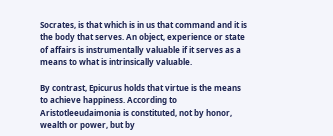Socrates, is that which is in us that command and it is the body that serves. An object, experience or state of affairs is instrumentally valuable if it serves as a means to what is intrinsically valuable.

By contrast, Epicurus holds that virtue is the means to achieve happiness. According to Aristotleeudaimonia is constituted, not by honor, wealth or power, but by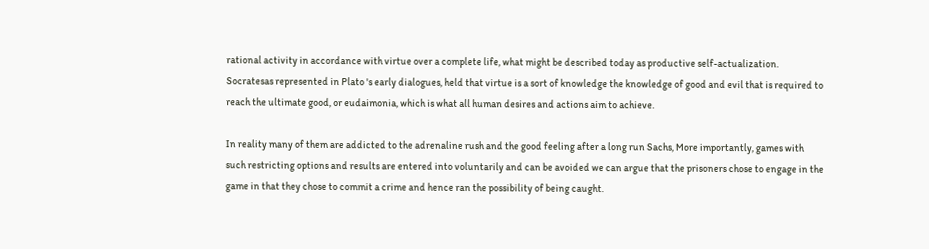rational activity in accordance with virtue over a complete life, what might be described today as productive self-actualization. Socratesas represented in Plato 's early dialogues, held that virtue is a sort of knowledge the knowledge of good and evil that is required to reach the ultimate good, or eudaimonia, which is what all human desires and actions aim to achieve.

In reality many of them are addicted to the adrenaline rush and the good feeling after a long run Sachs, More importantly, games with such restricting options and results are entered into voluntarily and can be avoided we can argue that the prisoners chose to engage in the game in that they chose to commit a crime and hence ran the possibility of being caught.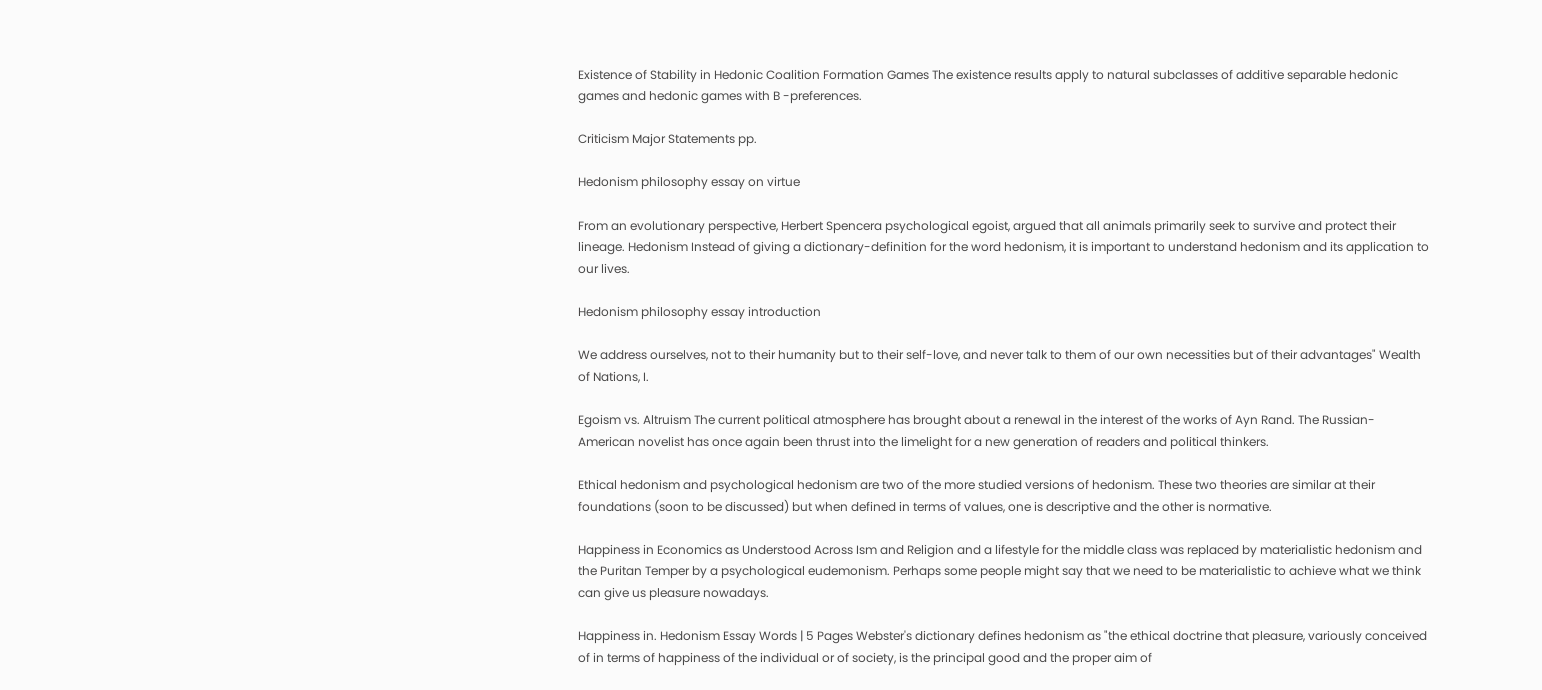Existence of Stability in Hedonic Coalition Formation Games The existence results apply to natural subclasses of additive separable hedonic games and hedonic games with B -preferences.

Criticism Major Statements pp.

Hedonism philosophy essay on virtue

From an evolutionary perspective, Herbert Spencera psychological egoist, argued that all animals primarily seek to survive and protect their lineage. Hedonism Instead of giving a dictionary-definition for the word hedonism, it is important to understand hedonism and its application to our lives.

Hedonism philosophy essay introduction

We address ourselves, not to their humanity but to their self-love, and never talk to them of our own necessities but of their advantages" Wealth of Nations, I.

Egoism vs. Altruism The current political atmosphere has brought about a renewal in the interest of the works of Ayn Rand. The Russian-American novelist has once again been thrust into the limelight for a new generation of readers and political thinkers.

Ethical hedonism and psychological hedonism are two of the more studied versions of hedonism. These two theories are similar at their foundations (soon to be discussed) but when defined in terms of values, one is descriptive and the other is normative.

Happiness in Economics as Understood Across Ism and Religion and a lifestyle for the middle class was replaced by materialistic hedonism and the Puritan Temper by a psychological eudemonism. Perhaps some people might say that we need to be materialistic to achieve what we think can give us pleasure nowadays.

Happiness in. Hedonism Essay Words | 5 Pages Webster's dictionary defines hedonism as "the ethical doctrine that pleasure, variously conceived of in terms of happiness of the individual or of society, is the principal good and the proper aim of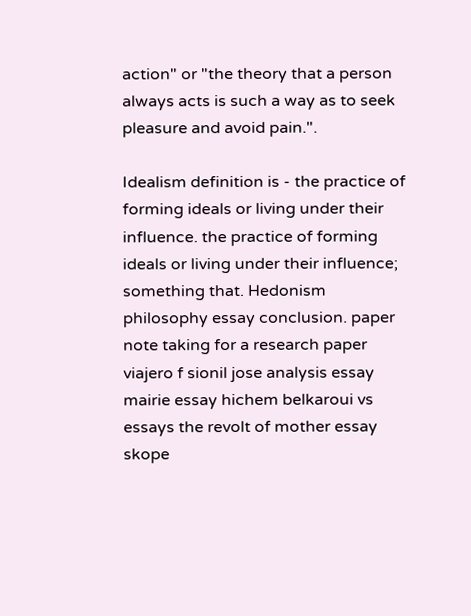action" or "the theory that a person always acts is such a way as to seek pleasure and avoid pain.".

Idealism definition is - the practice of forming ideals or living under their influence. the practice of forming ideals or living under their influence; something that. Hedonism philosophy essay conclusion. paper note taking for a research paper viajero f sionil jose analysis essay mairie essay hichem belkaroui vs essays the revolt of mother essay skope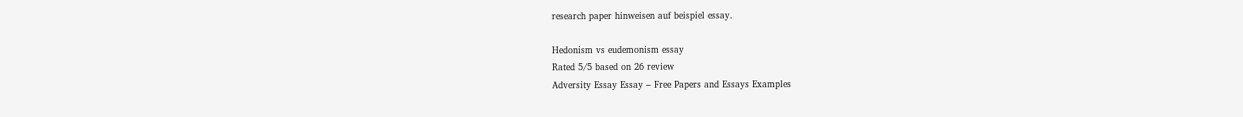research paper hinweisen auf beispiel essay.

Hedonism vs eudemonism essay
Rated 5/5 based on 26 review
Adversity Essay Essay – Free Papers and Essays Examples